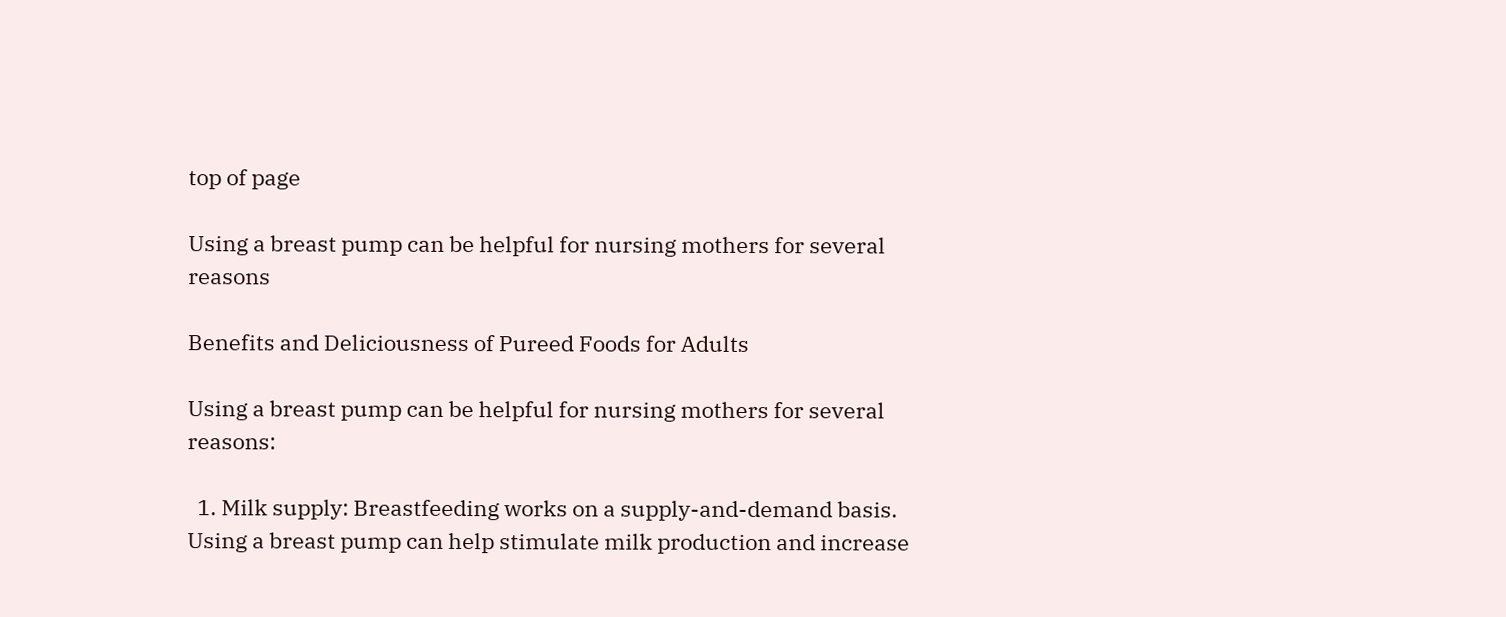top of page

Using a breast pump can be helpful for nursing mothers for several reasons

Benefits and Deliciousness of Pureed Foods for Adults

Using a breast pump can be helpful for nursing mothers for several reasons:

  1. Milk supply: Breastfeeding works on a supply-and-demand basis. Using a breast pump can help stimulate milk production and increase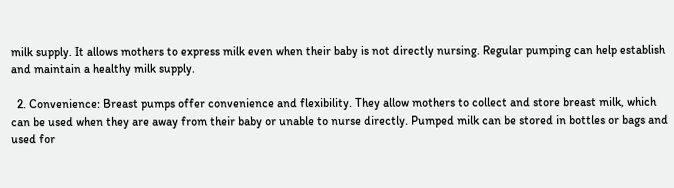milk supply. It allows mothers to express milk even when their baby is not directly nursing. Regular pumping can help establish and maintain a healthy milk supply.

  2. Convenience: Breast pumps offer convenience and flexibility. They allow mothers to collect and store breast milk, which can be used when they are away from their baby or unable to nurse directly. Pumped milk can be stored in bottles or bags and used for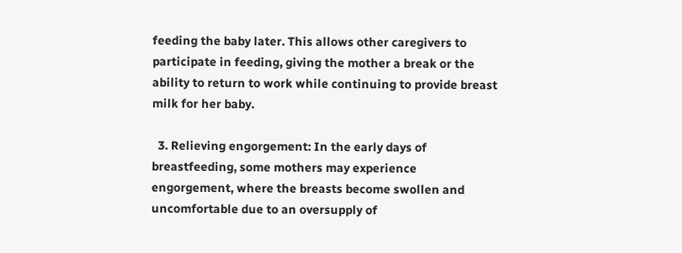feeding the baby later. This allows other caregivers to participate in feeding, giving the mother a break or the ability to return to work while continuing to provide breast milk for her baby.

  3. Relieving engorgement: In the early days of breastfeeding, some mothers may experience engorgement, where the breasts become swollen and uncomfortable due to an oversupply of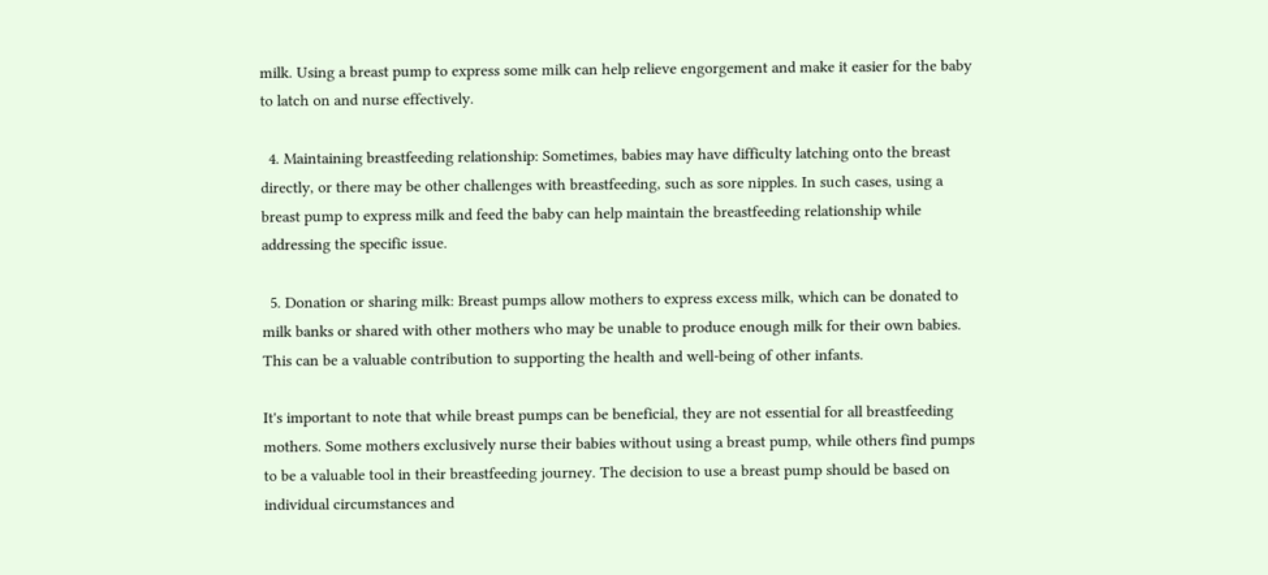milk. Using a breast pump to express some milk can help relieve engorgement and make it easier for the baby to latch on and nurse effectively.

  4. Maintaining breastfeeding relationship: Sometimes, babies may have difficulty latching onto the breast directly, or there may be other challenges with breastfeeding, such as sore nipples. In such cases, using a breast pump to express milk and feed the baby can help maintain the breastfeeding relationship while addressing the specific issue.

  5. Donation or sharing milk: Breast pumps allow mothers to express excess milk, which can be donated to milk banks or shared with other mothers who may be unable to produce enough milk for their own babies. This can be a valuable contribution to supporting the health and well-being of other infants.

It's important to note that while breast pumps can be beneficial, they are not essential for all breastfeeding mothers. Some mothers exclusively nurse their babies without using a breast pump, while others find pumps to be a valuable tool in their breastfeeding journey. The decision to use a breast pump should be based on individual circumstances and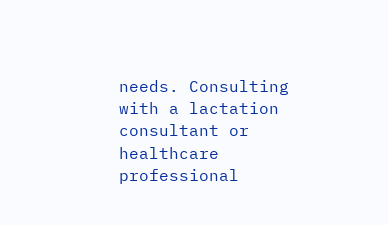needs. Consulting with a lactation consultant or healthcare professional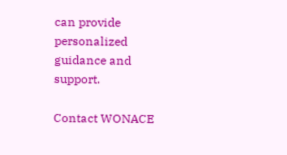can provide personalized guidance and support.

Contact WONACE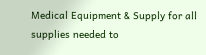Medical Equipment & Supply for all supplies needed to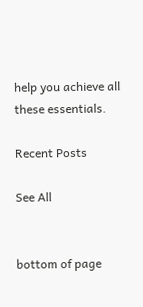help you achieve all these essentials.

Recent Posts

See All


bottom of page